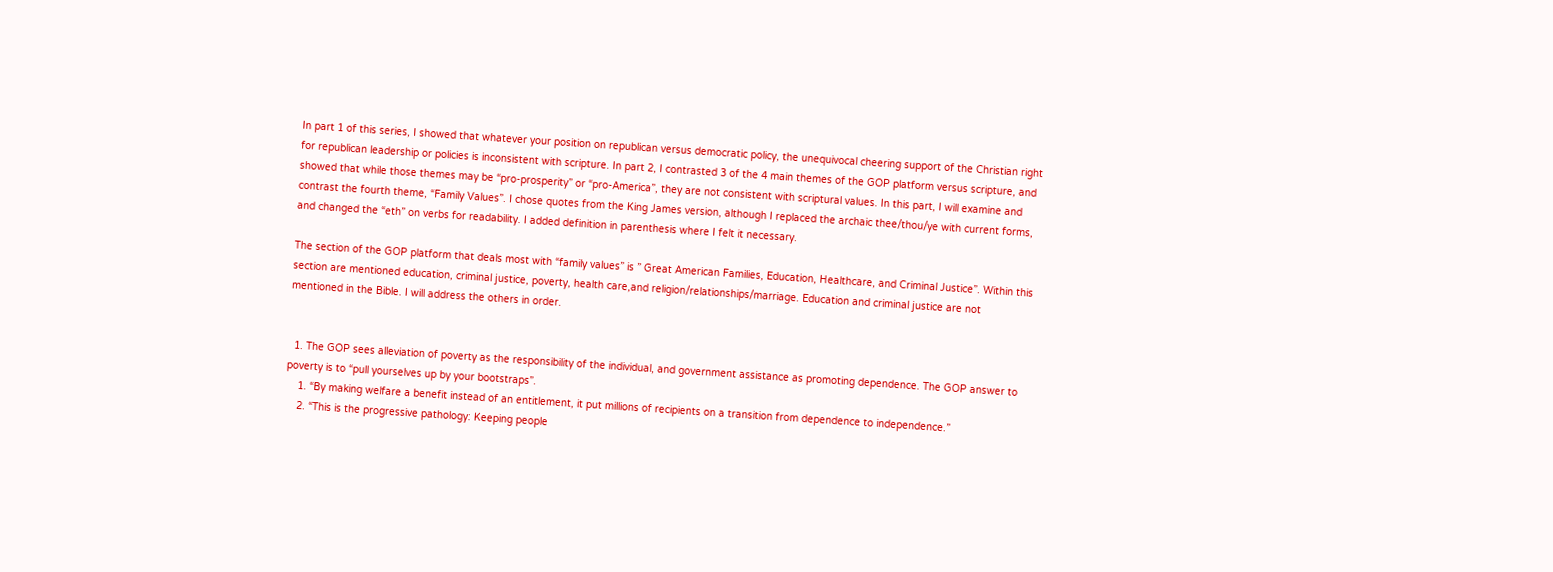In part 1 of this series, I showed that whatever your position on republican versus democratic policy, the unequivocal cheering support of the Christian right for republican leadership or policies is inconsistent with scripture. In part 2, I contrasted 3 of the 4 main themes of the GOP platform versus scripture, and showed that while those themes may be “pro-prosperity” or “pro-America”, they are not consistent with scriptural values. In this part, I will examine and contrast the fourth theme, “Family Values”. I chose quotes from the King James version, although I replaced the archaic thee/thou/ye with current forms, and changed the “eth” on verbs for readability. I added definition in parenthesis where I felt it necessary.

The section of the GOP platform that deals most with “family values” is ” Great American Families, Education, Healthcare, and Criminal Justice”. Within this section are mentioned education, criminal justice, poverty, health care,and religion/relationships/marriage. Education and criminal justice are not mentioned in the Bible. I will address the others in order.


  1. The GOP sees alleviation of poverty as the responsibility of the individual, and government assistance as promoting dependence. The GOP answer to poverty is to “pull yourselves up by your bootstraps”.
    1. “By making welfare a benefit instead of an entitlement, it put millions of recipients on a transition from dependence to independence.”
    2. “This is the progressive pathology: Keeping people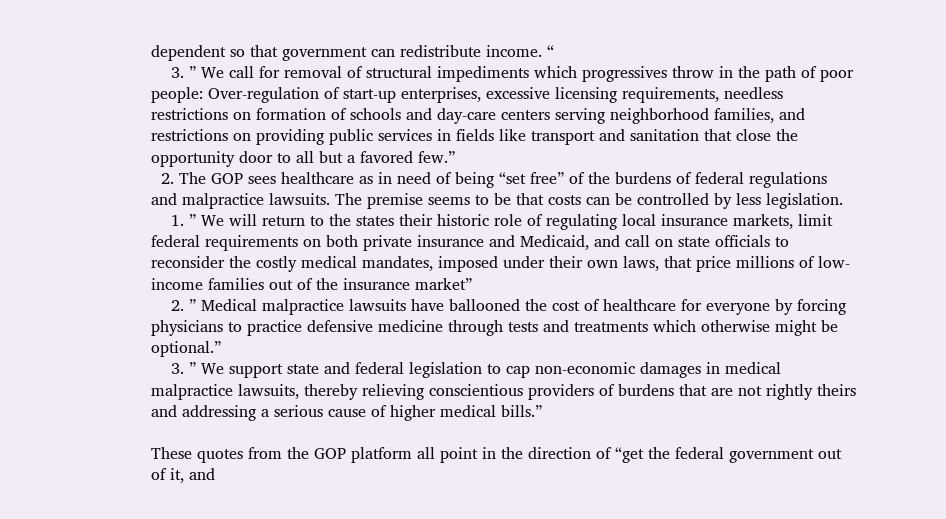dependent so that government can redistribute income. “
    3. ” We call for removal of structural impediments which progressives throw in the path of poor people: Over-regulation of start-up enterprises, excessive licensing requirements, needless restrictions on formation of schools and day-care centers serving neighborhood families, and restrictions on providing public services in fields like transport and sanitation that close the opportunity door to all but a favored few.”
  2. The GOP sees healthcare as in need of being “set free” of the burdens of federal regulations and malpractice lawsuits. The premise seems to be that costs can be controlled by less legislation.
    1. ” We will return to the states their historic role of regulating local insurance markets, limit federal requirements on both private insurance and Medicaid, and call on state officials to reconsider the costly medical mandates, imposed under their own laws, that price millions of low-income families out of the insurance market”
    2. ” Medical malpractice lawsuits have ballooned the cost of healthcare for everyone by forcing physicians to practice defensive medicine through tests and treatments which otherwise might be optional.”
    3. ” We support state and federal legislation to cap non-economic damages in medical malpractice lawsuits, thereby relieving conscientious providers of burdens that are not rightly theirs and addressing a serious cause of higher medical bills.”

These quotes from the GOP platform all point in the direction of “get the federal government out of it, and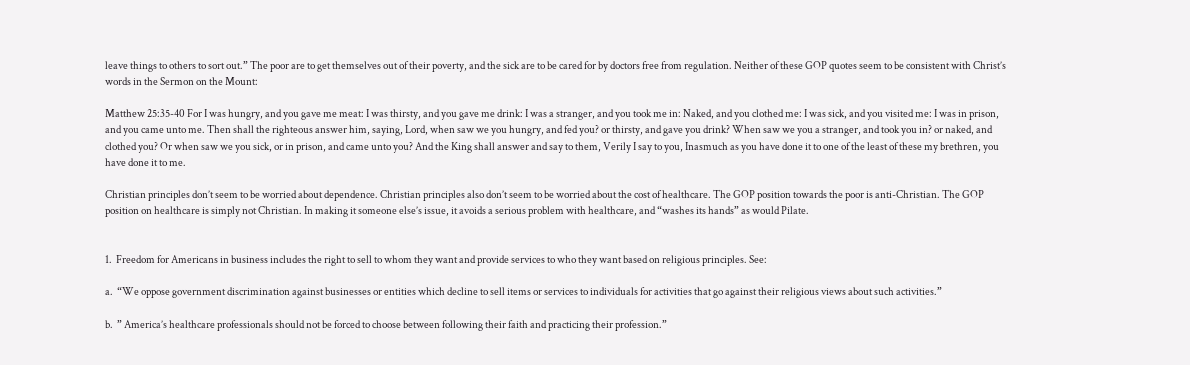leave things to others to sort out.” The poor are to get themselves out of their poverty, and the sick are to be cared for by doctors free from regulation. Neither of these GOP quotes seem to be consistent with Christ’s words in the Sermon on the Mount:

Matthew 25:35-40 For I was hungry, and you gave me meat: I was thirsty, and you gave me drink: I was a stranger, and you took me in: Naked, and you clothed me: I was sick, and you visited me: I was in prison, and you came unto me. Then shall the righteous answer him, saying, Lord, when saw we you hungry, and fed you? or thirsty, and gave you drink? When saw we you a stranger, and took you in? or naked, and clothed you? Or when saw we you sick, or in prison, and came unto you? And the King shall answer and say to them, Verily I say to you, Inasmuch as you have done it to one of the least of these my brethren, you have done it to me.

Christian principles don’t seem to be worried about dependence. Christian principles also don’t seem to be worried about the cost of healthcare. The GOP position towards the poor is anti-Christian. The GOP position on healthcare is simply not Christian. In making it someone else’s issue, it avoids a serious problem with healthcare, and “washes its hands” as would Pilate.


1.  Freedom for Americans in business includes the right to sell to whom they want and provide services to who they want based on religious principles. See:

a.  “We oppose government discrimination against businesses or entities which decline to sell items or services to individuals for activities that go against their religious views about such activities.”

b.  ” America’s healthcare professionals should not be forced to choose between following their faith and practicing their profession.”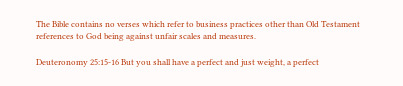The Bible contains no verses which refer to business practices other than Old Testament references to God being against unfair scales and measures.

Deuteronomy 25:15-16 But you shall have a perfect and just weight, a perfect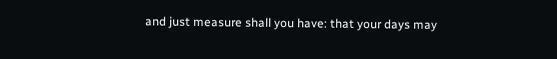and just measure shall you have: that your days may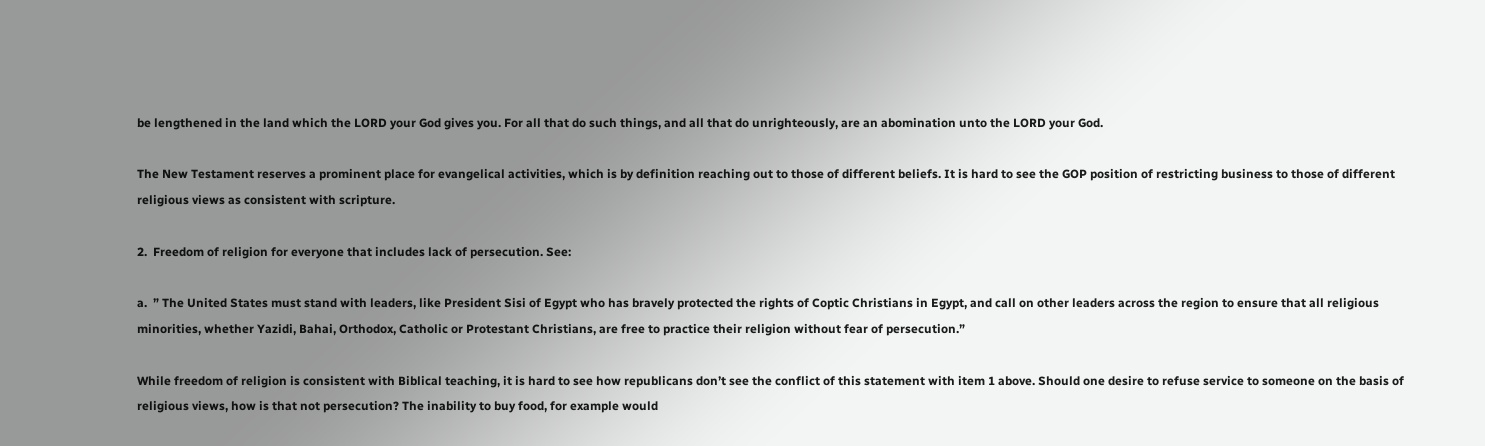be lengthened in the land which the LORD your God gives you. For all that do such things, and all that do unrighteously, are an abomination unto the LORD your God.

The New Testament reserves a prominent place for evangelical activities, which is by definition reaching out to those of different beliefs. It is hard to see the GOP position of restricting business to those of different religious views as consistent with scripture.

2.  Freedom of religion for everyone that includes lack of persecution. See:

a.  ” The United States must stand with leaders, like President Sisi of Egypt who has bravely protected the rights of Coptic Christians in Egypt, and call on other leaders across the region to ensure that all religious minorities, whether Yazidi, Bahai, Orthodox, Catholic or Protestant Christians, are free to practice their religion without fear of persecution.”

While freedom of religion is consistent with Biblical teaching, it is hard to see how republicans don’t see the conflict of this statement with item 1 above. Should one desire to refuse service to someone on the basis of religious views, how is that not persecution? The inability to buy food, for example would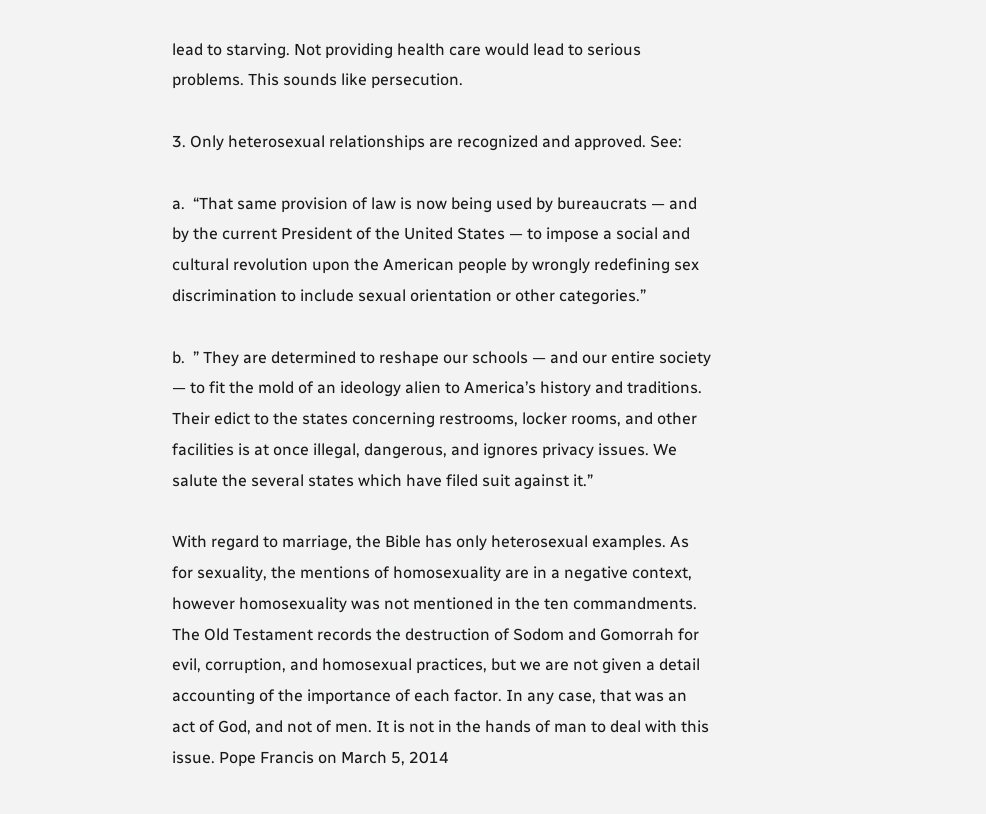lead to starving. Not providing health care would lead to serious problems. This sounds like persecution.

3. Only heterosexual relationships are recognized and approved. See:

a.  “That same provision of law is now being used by bureaucrats — and by the current President of the United States — to impose a social and cultural revolution upon the American people by wrongly redefining sex discrimination to include sexual orientation or other categories.”

b.  ” They are determined to reshape our schools — and our entire society — to fit the mold of an ideology alien to America’s history and traditions. Their edict to the states concerning restrooms, locker rooms, and other facilities is at once illegal, dangerous, and ignores privacy issues. We salute the several states which have filed suit against it.”

With regard to marriage, the Bible has only heterosexual examples. As for sexuality, the mentions of homosexuality are in a negative context, however homosexuality was not mentioned in the ten commandments. The Old Testament records the destruction of Sodom and Gomorrah for evil, corruption, and homosexual practices, but we are not given a detail accounting of the importance of each factor. In any case, that was an act of God, and not of men. It is not in the hands of man to deal with this issue. Pope Francis on March 5, 2014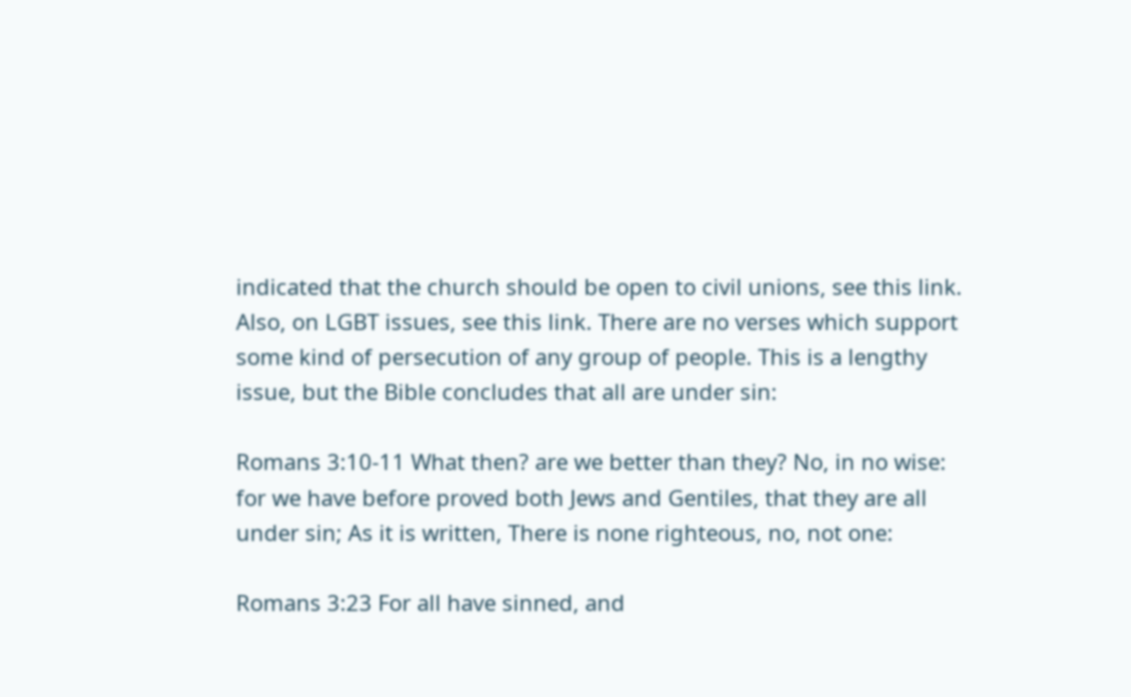indicated that the church should be open to civil unions, see this link. Also, on LGBT issues, see this link. There are no verses which support some kind of persecution of any group of people. This is a lengthy issue, but the Bible concludes that all are under sin:

Romans 3:10-11 What then? are we better than they? No, in no wise: for we have before proved both Jews and Gentiles, that they are all under sin; As it is written, There is none righteous, no, not one:

Romans 3:23 For all have sinned, and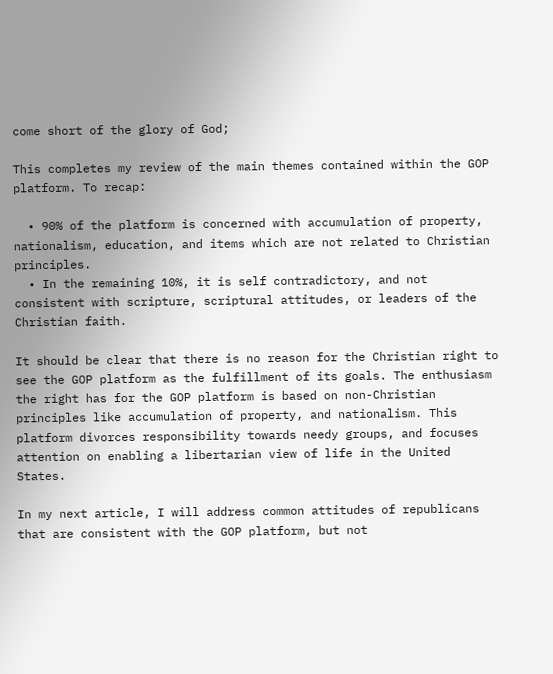come short of the glory of God;

This completes my review of the main themes contained within the GOP platform. To recap:

  • 90% of the platform is concerned with accumulation of property, nationalism, education, and items which are not related to Christian principles.
  • In the remaining 10%, it is self contradictory, and not consistent with scripture, scriptural attitudes, or leaders of the Christian faith.

It should be clear that there is no reason for the Christian right to see the GOP platform as the fulfillment of its goals. The enthusiasm the right has for the GOP platform is based on non-Christian principles like accumulation of property, and nationalism. This platform divorces responsibility towards needy groups, and focuses attention on enabling a libertarian view of life in the United States.

In my next article, I will address common attitudes of republicans that are consistent with the GOP platform, but not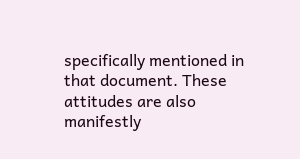specifically mentioned in that document. These attitudes are also manifestly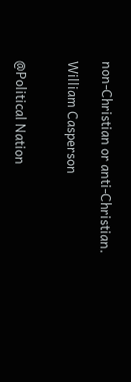non-Christian or anti-Christian.

William Casperson


@Political Nation